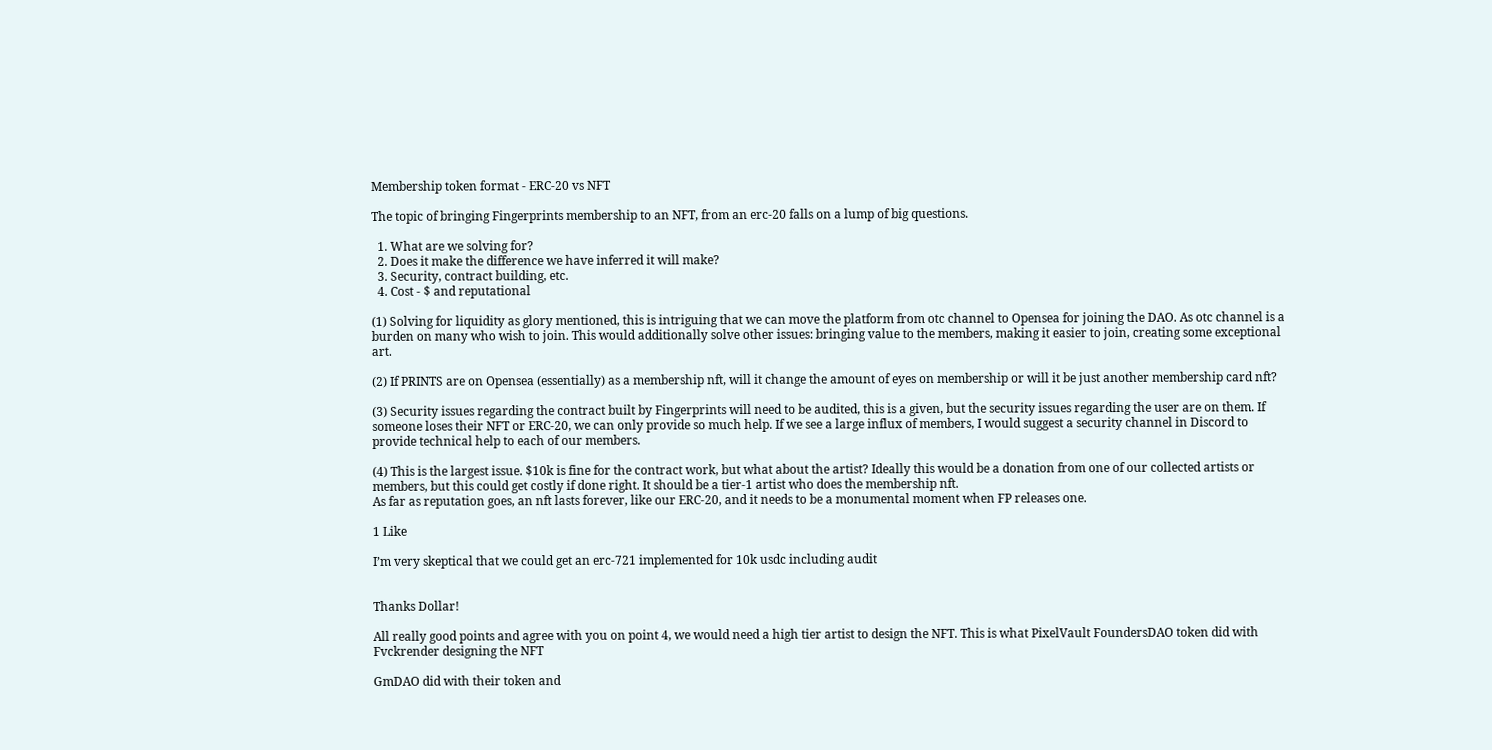Membership token format - ERC-20 vs NFT

The topic of bringing Fingerprints membership to an NFT, from an erc-20 falls on a lump of big questions.

  1. What are we solving for?
  2. Does it make the difference we have inferred it will make?
  3. Security, contract building, etc.
  4. Cost - $ and reputational

(1) Solving for liquidity as glory mentioned, this is intriguing that we can move the platform from otc channel to Opensea for joining the DAO. As otc channel is a burden on many who wish to join. This would additionally solve other issues: bringing value to the members, making it easier to join, creating some exceptional art.

(2) If PRINTS are on Opensea (essentially) as a membership nft, will it change the amount of eyes on membership or will it be just another membership card nft?

(3) Security issues regarding the contract built by Fingerprints will need to be audited, this is a given, but the security issues regarding the user are on them. If someone loses their NFT or ERC-20, we can only provide so much help. If we see a large influx of members, I would suggest a security channel in Discord to provide technical help to each of our members.

(4) This is the largest issue. $10k is fine for the contract work, but what about the artist? Ideally this would be a donation from one of our collected artists or members, but this could get costly if done right. It should be a tier-1 artist who does the membership nft.
As far as reputation goes, an nft lasts forever, like our ERC-20, and it needs to be a monumental moment when FP releases one.

1 Like

I’m very skeptical that we could get an erc-721 implemented for 10k usdc including audit


Thanks Dollar!

All really good points and agree with you on point 4, we would need a high tier artist to design the NFT. This is what PixelVault FoundersDAO token did with Fvckrender designing the NFT

GmDAO did with their token and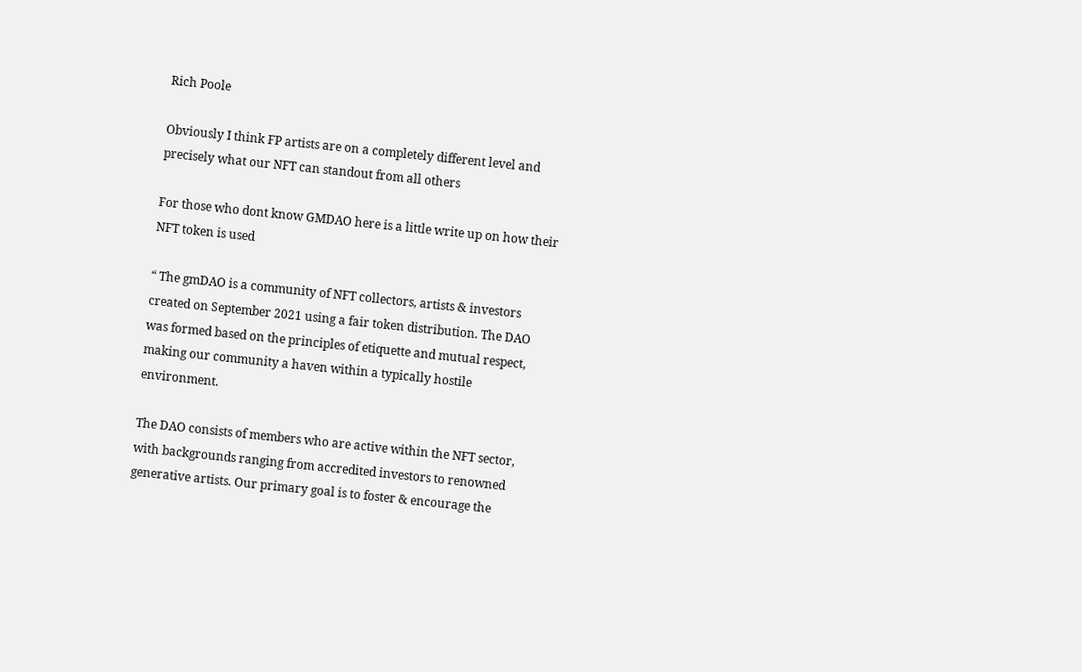Rich Poole

Obviously I think FP artists are on a completely different level and precisely what our NFT can standout from all others

For those who dont know GMDAO here is a little write up on how their NFT token is used

“ The gmDAO is a community of NFT collectors, artists & investors created on September 2021 using a fair token distribution. The DAO was formed based on the principles of etiquette and mutual respect, making our community a haven within a typically hostile environment.

The DAO consists of members who are active within the NFT sector, with backgrounds ranging from accredited investors to renowned generative artists. Our primary goal is to foster & encourage the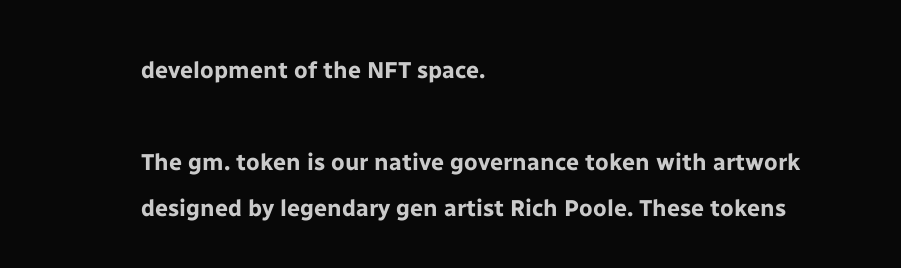development of the NFT space.

The gm. token is our native governance token with artwork designed by legendary gen artist Rich Poole. These tokens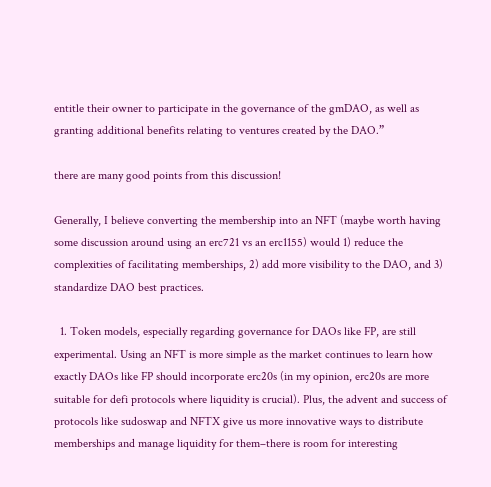entitle their owner to participate in the governance of the gmDAO, as well as granting additional benefits relating to ventures created by the DAO.”

there are many good points from this discussion!

Generally, I believe converting the membership into an NFT (maybe worth having some discussion around using an erc721 vs an erc1155) would 1) reduce the complexities of facilitating memberships, 2) add more visibility to the DAO, and 3) standardize DAO best practices.

  1. Token models, especially regarding governance for DAOs like FP, are still experimental. Using an NFT is more simple as the market continues to learn how exactly DAOs like FP should incorporate erc20s (in my opinion, erc20s are more suitable for defi protocols where liquidity is crucial). Plus, the advent and success of protocols like sudoswap and NFTX give us more innovative ways to distribute memberships and manage liquidity for them–there is room for interesting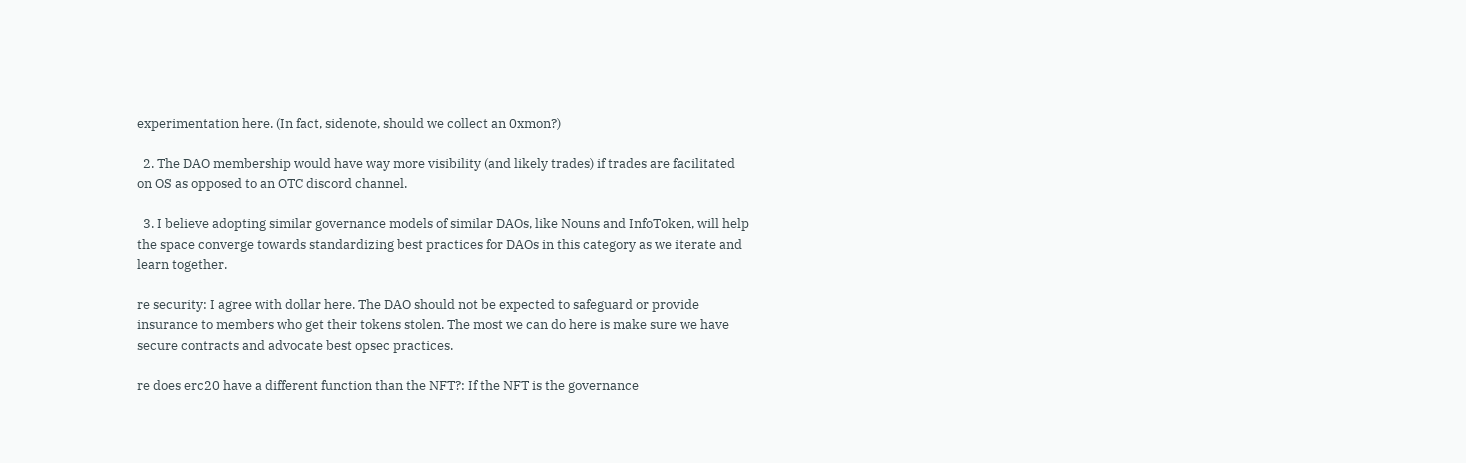experimentation here. (In fact, sidenote, should we collect an 0xmon?)

  2. The DAO membership would have way more visibility (and likely trades) if trades are facilitated on OS as opposed to an OTC discord channel.

  3. I believe adopting similar governance models of similar DAOs, like Nouns and InfoToken, will help the space converge towards standardizing best practices for DAOs in this category as we iterate and learn together.

re security: I agree with dollar here. The DAO should not be expected to safeguard or provide insurance to members who get their tokens stolen. The most we can do here is make sure we have secure contracts and advocate best opsec practices.

re does erc20 have a different function than the NFT?: If the NFT is the governance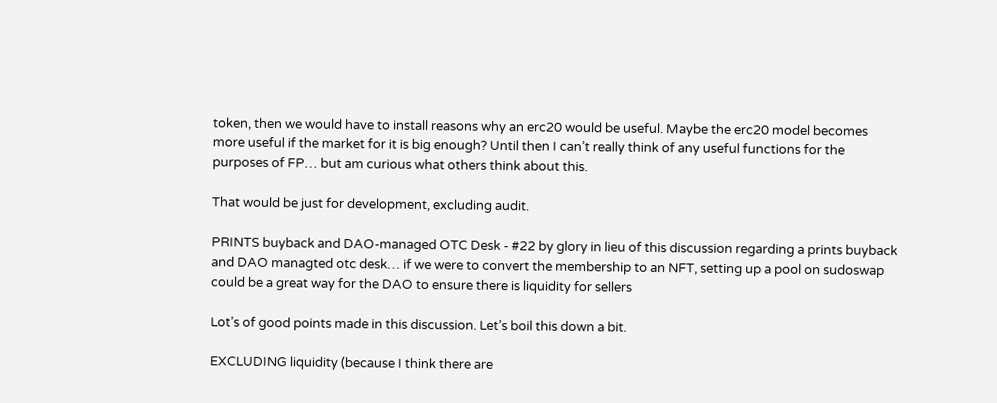token, then we would have to install reasons why an erc20 would be useful. Maybe the erc20 model becomes more useful if the market for it is big enough? Until then I can’t really think of any useful functions for the purposes of FP… but am curious what others think about this.

That would be just for development, excluding audit.

PRINTS buyback and DAO-managed OTC Desk - #22 by glory in lieu of this discussion regarding a prints buyback and DAO managted otc desk… if we were to convert the membership to an NFT, setting up a pool on sudoswap could be a great way for the DAO to ensure there is liquidity for sellers

Lot’s of good points made in this discussion. Let’s boil this down a bit.

EXCLUDING liquidity (because I think there are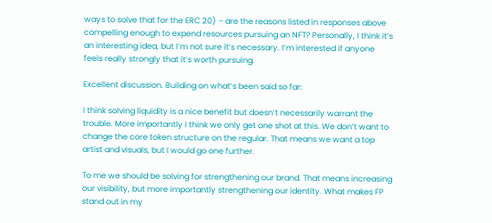ways to solve that for the ERC 20) – are the reasons listed in responses above compelling enough to expend resources pursuing an NFT? Personally, I think it’s an interesting idea, but I’m not sure it’s necessary. I’m interested if anyone feels really strongly that it’s worth pursuing.

Excellent discussion. Building on what’s been said so far:

I think solving liquidity is a nice benefit but doesn’t necessarily warrant the trouble. More importantly I think we only get one shot at this. We don’t want to change the core token structure on the regular. That means we want a top artist and visuals, but I would go one further.

To me we should be solving for strengthening our brand. That means increasing our visibility, but more importantly strengthening our identity. What makes FP stand out in my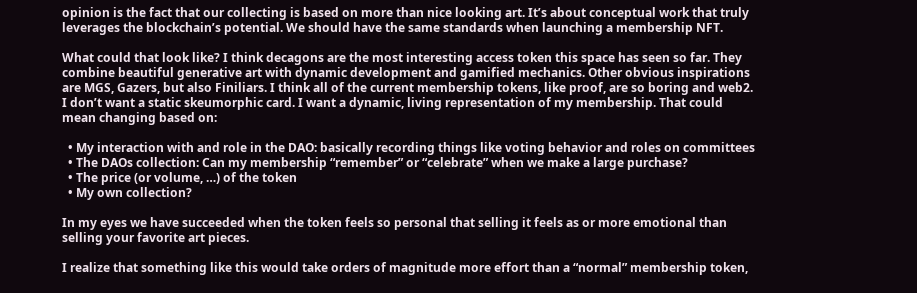opinion is the fact that our collecting is based on more than nice looking art. It’s about conceptual work that truly leverages the blockchain’s potential. We should have the same standards when launching a membership NFT.

What could that look like? I think decagons are the most interesting access token this space has seen so far. They combine beautiful generative art with dynamic development and gamified mechanics. Other obvious inspirations are MGS, Gazers, but also Finiliars. I think all of the current membership tokens, like proof, are so boring and web2. I don’t want a static skeumorphic card. I want a dynamic, living representation of my membership. That could mean changing based on:

  • My interaction with and role in the DAO: basically recording things like voting behavior and roles on committees
  • The DAOs collection: Can my membership “remember” or “celebrate” when we make a large purchase?
  • The price (or volume, …) of the token
  • My own collection?

In my eyes we have succeeded when the token feels so personal that selling it feels as or more emotional than selling your favorite art pieces.

I realize that something like this would take orders of magnitude more effort than a “normal” membership token,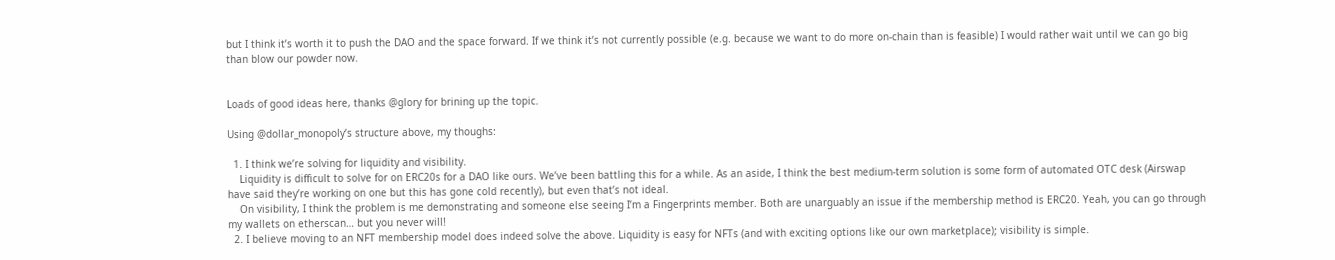but I think it’s worth it to push the DAO and the space forward. If we think it’s not currently possible (e.g. because we want to do more on-chain than is feasible) I would rather wait until we can go big than blow our powder now.


Loads of good ideas here, thanks @glory for brining up the topic.

Using @dollar_monopoly’s structure above, my thoughs:

  1. I think we’re solving for liquidity and visibility.
    Liquidity is difficult to solve for on ERC20s for a DAO like ours. We’ve been battling this for a while. As an aside, I think the best medium-term solution is some form of automated OTC desk (Airswap have said they’re working on one but this has gone cold recently), but even that’s not ideal.
    On visibility, I think the problem is me demonstrating and someone else seeing I’m a Fingerprints member. Both are unarguably an issue if the membership method is ERC20. Yeah, you can go through my wallets on etherscan… but you never will!
  2. I believe moving to an NFT membership model does indeed solve the above. Liquidity is easy for NFTs (and with exciting options like our own marketplace); visibility is simple.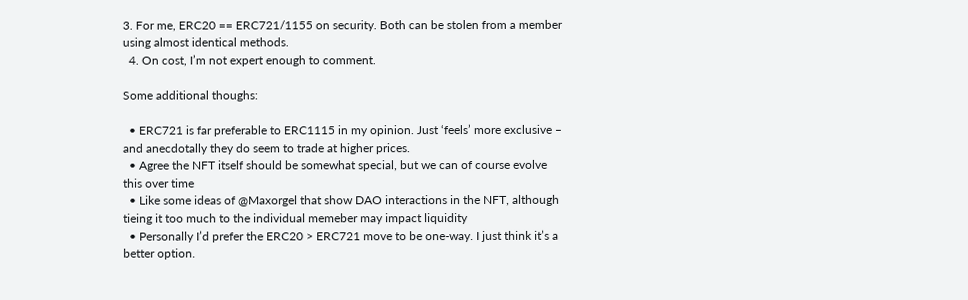3. For me, ERC20 == ERC721/1155 on security. Both can be stolen from a member using almost identical methods.
  4. On cost, I’m not expert enough to comment.

Some additional thoughs:

  • ERC721 is far preferable to ERC1115 in my opinion. Just ‘feels’ more exclusive – and anecdotally they do seem to trade at higher prices.
  • Agree the NFT itself should be somewhat special, but we can of course evolve this over time
  • Like some ideas of @Maxorgel that show DAO interactions in the NFT, although tieing it too much to the individual memeber may impact liquidity
  • Personally I’d prefer the ERC20 > ERC721 move to be one-way. I just think it’s a better option.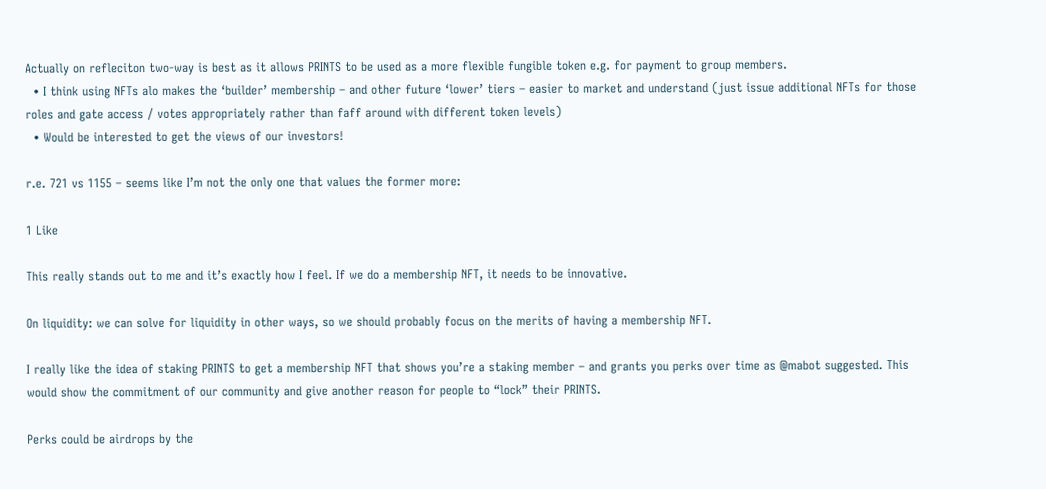Actually on refleciton two-way is best as it allows PRINTS to be used as a more flexible fungible token e.g. for payment to group members.
  • I think using NFTs alo makes the ‘builder’ membership – and other future ‘lower’ tiers – easier to market and understand (just issue additional NFTs for those roles and gate access / votes appropriately rather than faff around with different token levels)
  • Would be interested to get the views of our investors!

r.e. 721 vs 1155 – seems like I’m not the only one that values the former more:

1 Like

This really stands out to me and it’s exactly how I feel. If we do a membership NFT, it needs to be innovative.

On liquidity: we can solve for liquidity in other ways, so we should probably focus on the merits of having a membership NFT.

I really like the idea of staking PRINTS to get a membership NFT that shows you’re a staking member – and grants you perks over time as @mabot suggested. This would show the commitment of our community and give another reason for people to “lock” their PRINTS.

Perks could be airdrops by the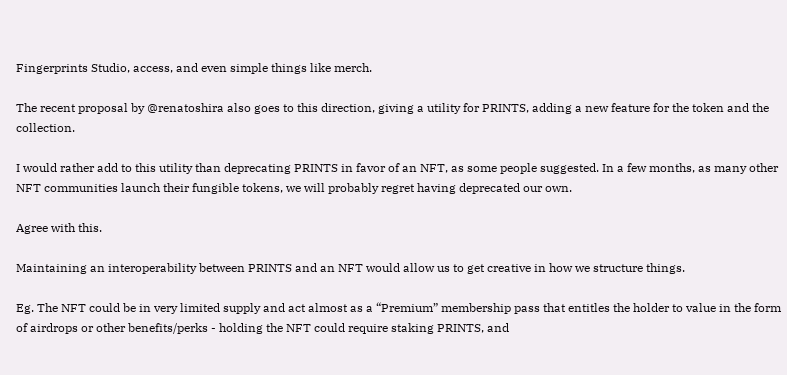Fingerprints Studio, access, and even simple things like merch.

The recent proposal by @renatoshira also goes to this direction, giving a utility for PRINTS, adding a new feature for the token and the collection.

I would rather add to this utility than deprecating PRINTS in favor of an NFT, as some people suggested. In a few months, as many other NFT communities launch their fungible tokens, we will probably regret having deprecated our own.

Agree with this.

Maintaining an interoperability between PRINTS and an NFT would allow us to get creative in how we structure things.

Eg. The NFT could be in very limited supply and act almost as a “Premium” membership pass that entitles the holder to value in the form of airdrops or other benefits/perks - holding the NFT could require staking PRINTS, and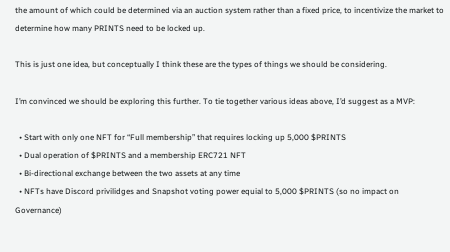the amount of which could be determined via an auction system rather than a fixed price, to incentivize the market to determine how many PRINTS need to be locked up.

This is just one idea, but conceptually I think these are the types of things we should be considering.

I’m convinced we should be exploring this further. To tie together various ideas above, I’d suggest as a MVP:

  • Start with only one NFT for “Full membership” that requires locking up 5,000 $PRINTS
  • Dual operation of $PRINTS and a membership ERC721 NFT
  • Bi-directional exchange between the two assets at any time
  • NFTs have Discord privilidges and Snapshot voting power equial to 5,000 $PRINTS (so no impact on Governance)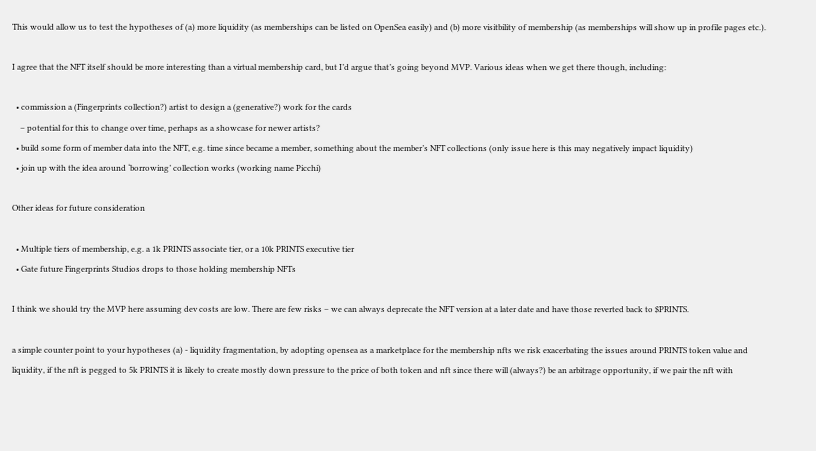This would allow us to test the hypotheses of (a) more liquidity (as memberships can be listed on OpenSea easily) and (b) more visitbility of membership (as memberships will show up in profile pages etc.).

I agree that the NFT itself should be more interesting than a virtual membership card, but I’d argue that’s going beyond MVP. Various ideas when we get there though, including:

  • commission a (Fingerprints collection?) artist to design a (generative?) work for the cards
    – potential for this to change over time, perhaps as a showcase for newer artists?
  • build some form of member data into the NFT, e.g. time since became a member, something about the member’s NFT collections (only issue here is this may negatively impact liquidity)
  • join up with the idea around ‘borrowing’ collection works (working name Picchi)

Other ideas for future consideration

  • Multiple tiers of membership, e.g. a 1k PRINTS associate tier, or a 10k PRINTS executive tier
  • Gate future Fingerprints Studios drops to those holding membership NFTs

I think we should try the MVP here assuming dev costs are low. There are few risks – we can always deprecate the NFT version at a later date and have those reverted back to $PRINTS.

a simple counter point to your hypotheses (a) - liquidity fragmentation, by adopting opensea as a marketplace for the membership nfts we risk exacerbating the issues around PRINTS token value and liquidity, if the nft is pegged to 5k PRINTS it is likely to create mostly down pressure to the price of both token and nft since there will (always?) be an arbitrage opportunity, if we pair the nft with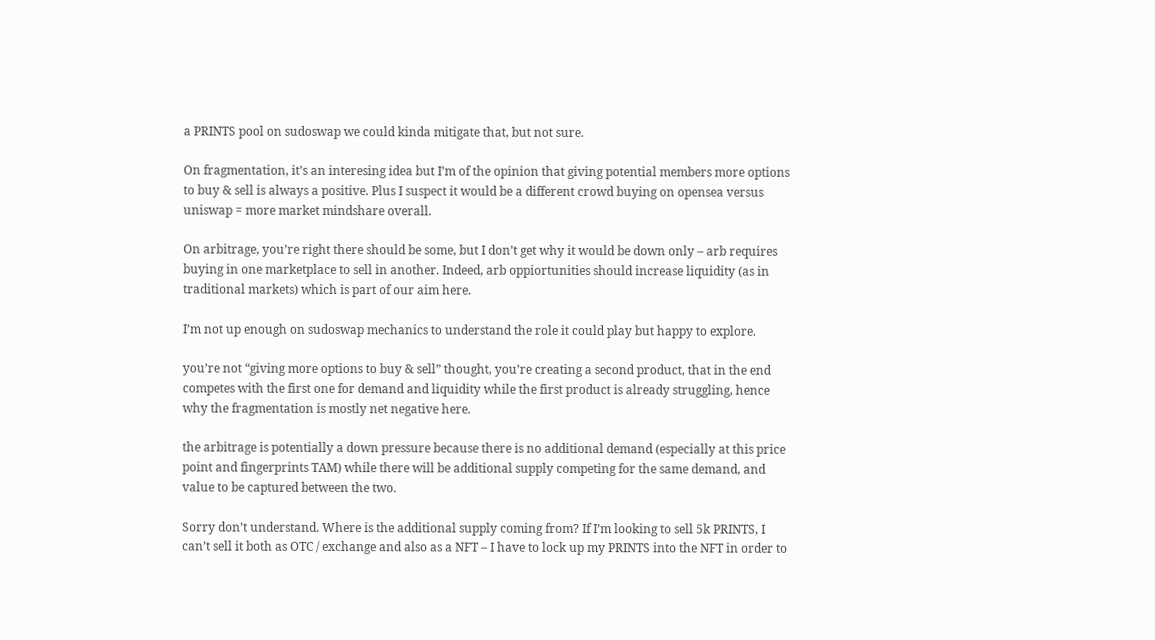a PRINTS pool on sudoswap we could kinda mitigate that, but not sure.

On fragmentation, it’s an interesing idea but I’m of the opinion that giving potential members more options to buy & sell is always a positive. Plus I suspect it would be a different crowd buying on opensea versus uniswap = more market mindshare overall.

On arbitrage, you’re right there should be some, but I don’t get why it would be down only – arb requires buying in one marketplace to sell in another. Indeed, arb oppiortunities should increase liquidity (as in traditional markets) which is part of our aim here.

I’m not up enough on sudoswap mechanics to understand the role it could play but happy to explore.

you’re not “giving more options to buy & sell” thought, you’re creating a second product, that in the end competes with the first one for demand and liquidity while the first product is already struggling, hence why the fragmentation is mostly net negative here.

the arbitrage is potentially a down pressure because there is no additional demand (especially at this price point and fingerprints TAM) while there will be additional supply competing for the same demand, and value to be captured between the two.

Sorry don’t understand. Where is the additional supply coming from? If I’m looking to sell 5k PRINTS, I can’t sell it both as OTC / exchange and also as a NFT – I have to lock up my PRINTS into the NFT in order to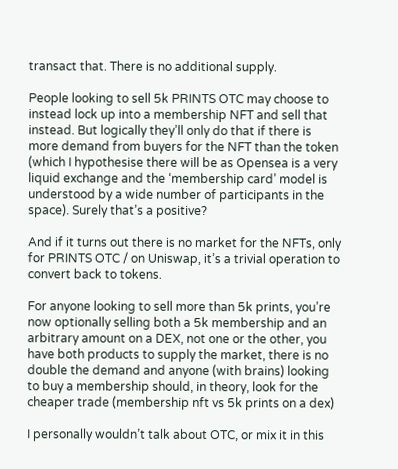transact that. There is no additional supply.

People looking to sell 5k PRINTS OTC may choose to instead lock up into a membership NFT and sell that instead. But logically they’ll only do that if there is more demand from buyers for the NFT than the token (which I hypothesise there will be as Opensea is a very liquid exchange and the ‘membership card’ model is understood by a wide number of participants in the space). Surely that’s a positive?

And if it turns out there is no market for the NFTs, only for PRINTS OTC / on Uniswap, it’s a trivial operation to convert back to tokens.

For anyone looking to sell more than 5k prints, you’re now optionally selling both a 5k membership and an arbitrary amount on a DEX, not one or the other, you have both products to supply the market, there is no double the demand and anyone (with brains) looking to buy a membership should, in theory, look for the cheaper trade (membership nft vs 5k prints on a dex)

I personally wouldn’t talk about OTC, or mix it in this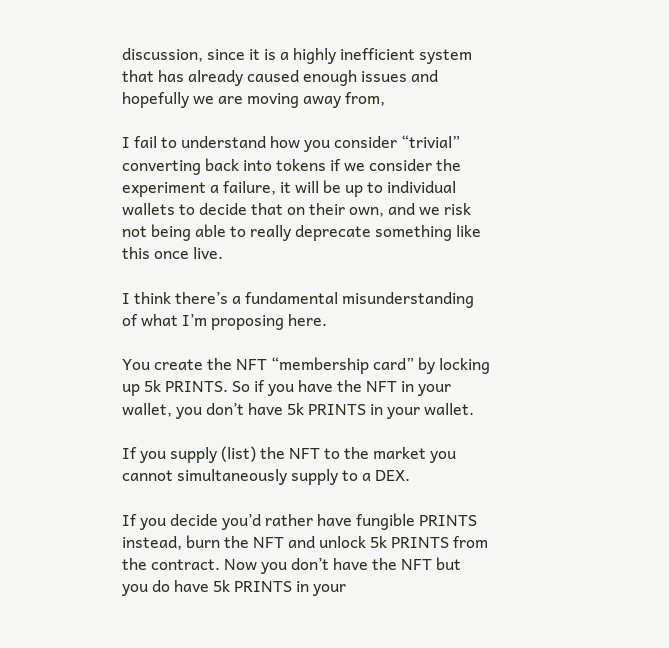discussion, since it is a highly inefficient system that has already caused enough issues and hopefully we are moving away from,

I fail to understand how you consider “trivial” converting back into tokens if we consider the experiment a failure, it will be up to individual wallets to decide that on their own, and we risk not being able to really deprecate something like this once live.

I think there’s a fundamental misunderstanding of what I’m proposing here.

You create the NFT “membership card” by locking up 5k PRINTS. So if you have the NFT in your wallet, you don’t have 5k PRINTS in your wallet.

If you supply (list) the NFT to the market you cannot simultaneously supply to a DEX.

If you decide you’d rather have fungible PRINTS instead, burn the NFT and unlock 5k PRINTS from the contract. Now you don’t have the NFT but you do have 5k PRINTS in your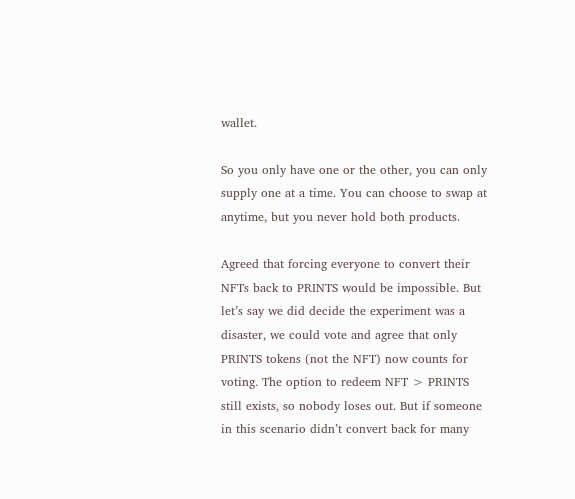wallet.

So you only have one or the other, you can only supply one at a time. You can choose to swap at anytime, but you never hold both products.

Agreed that forcing everyone to convert their NFTs back to PRINTS would be impossible. But let’s say we did decide the experiment was a disaster, we could vote and agree that only PRINTS tokens (not the NFT) now counts for voting. The option to redeem NFT > PRINTS still exists, so nobody loses out. But if someone in this scenario didn’t convert back for many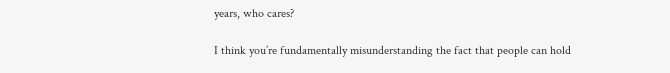years, who cares?

I think you’re fundamentally misunderstanding the fact that people can hold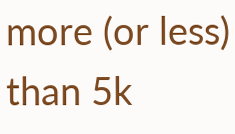more (or less) than 5k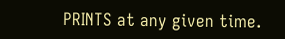PRINTS at any given time.